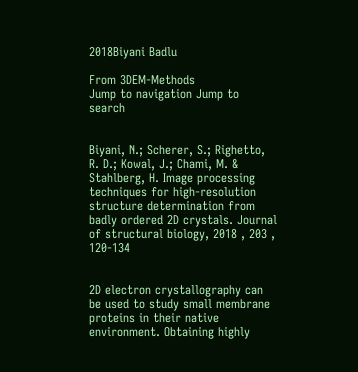2018Biyani Badlu

From 3DEM-Methods
Jump to navigation Jump to search


Biyani, N.; Scherer, S.; Righetto, R. D.; Kowal, J.; Chami, M. & Stahlberg, H. Image processing techniques for high-resolution structure determination from badly ordered 2D crystals. Journal of structural biology, 2018 , 203 , 120-134


2D electron crystallography can be used to study small membrane proteins in their native environment. Obtaining highly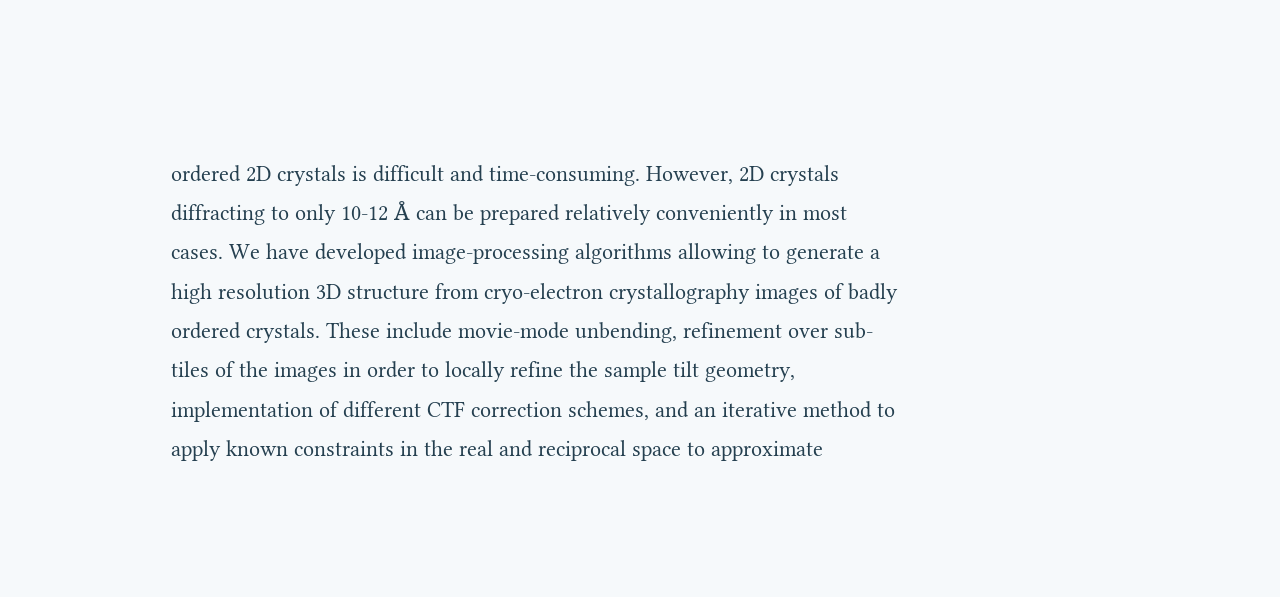ordered 2D crystals is difficult and time-consuming. However, 2D crystals diffracting to only 10-12 Å can be prepared relatively conveniently in most cases. We have developed image-processing algorithms allowing to generate a high resolution 3D structure from cryo-electron crystallography images of badly ordered crystals. These include movie-mode unbending, refinement over sub-tiles of the images in order to locally refine the sample tilt geometry, implementation of different CTF correction schemes, and an iterative method to apply known constraints in the real and reciprocal space to approximate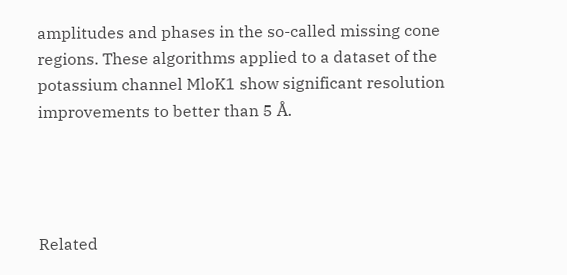amplitudes and phases in the so-called missing cone regions. These algorithms applied to a dataset of the potassium channel MloK1 show significant resolution improvements to better than 5 Å.




Related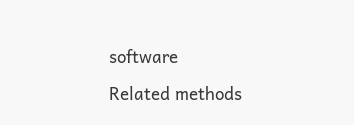software

Related methods